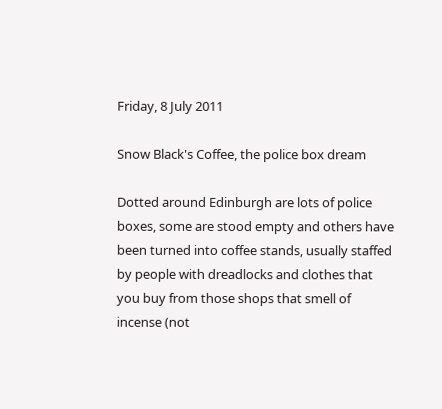Friday, 8 July 2011

Snow Black's Coffee, the police box dream

Dotted around Edinburgh are lots of police boxes, some are stood empty and others have been turned into coffee stands, usually staffed by people with dreadlocks and clothes that you buy from those shops that smell of incense (not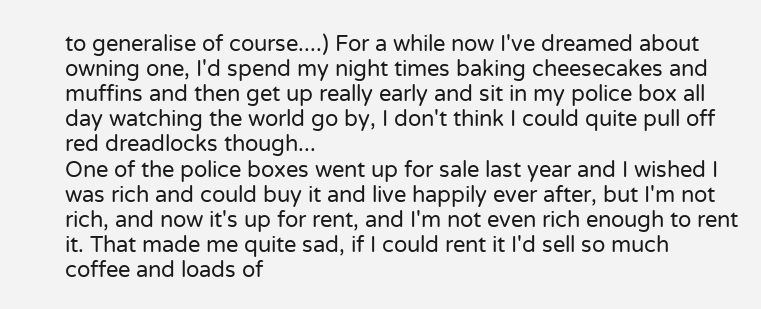to generalise of course....) For a while now I've dreamed about owning one, I'd spend my night times baking cheesecakes and muffins and then get up really early and sit in my police box all day watching the world go by, I don't think I could quite pull off red dreadlocks though...
One of the police boxes went up for sale last year and I wished I was rich and could buy it and live happily ever after, but I'm not rich, and now it's up for rent, and I'm not even rich enough to rent it. That made me quite sad, if I could rent it I'd sell so much coffee and loads of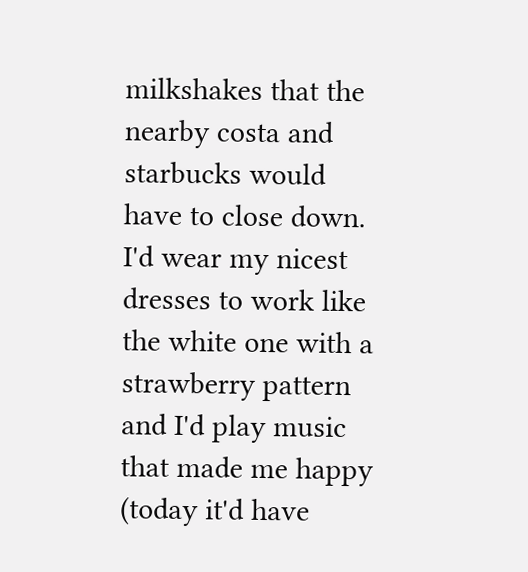milkshakes that the nearby costa and starbucks would have to close down. I'd wear my nicest dresses to work like the white one with a strawberry pattern and I'd play music that made me happy (today it'd have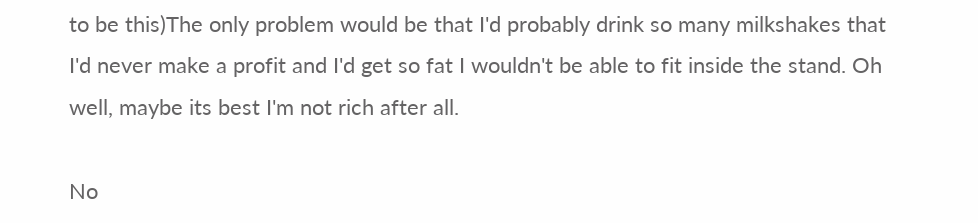to be this)The only problem would be that I'd probably drink so many milkshakes that I'd never make a profit and I'd get so fat I wouldn't be able to fit inside the stand. Oh well, maybe its best I'm not rich after all.

No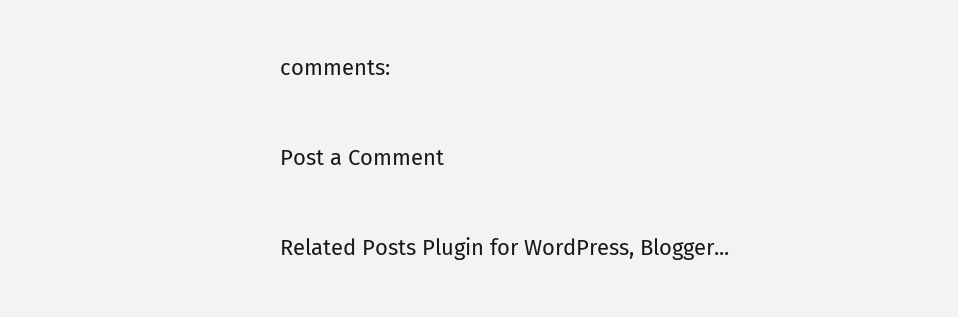comments:

Post a Comment

Related Posts Plugin for WordPress, Blogger...